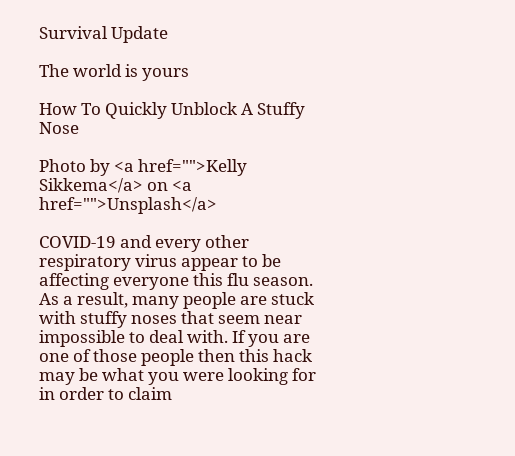Survival Update

The world is yours

How To Quickly Unblock A Stuffy Nose

Photo by <a href="">Kelly Sikkema</a> on <a href="">Unsplash</a>

COVID-19 and every other respiratory virus appear to be affecting everyone this flu season. As a result, many people are stuck with stuffy noses that seem near impossible to deal with. If you are one of those people then this hack may be what you were looking for in order to claim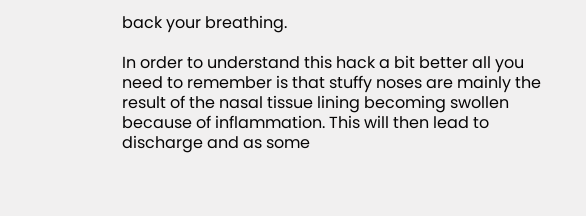back your breathing.

In order to understand this hack a bit better all you need to remember is that stuffy noses are mainly the result of the nasal tissue lining becoming swollen because of inflammation. This will then lead to discharge and as some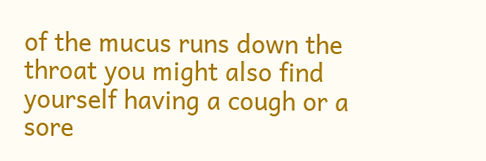of the mucus runs down the throat you might also find yourself having a cough or a sore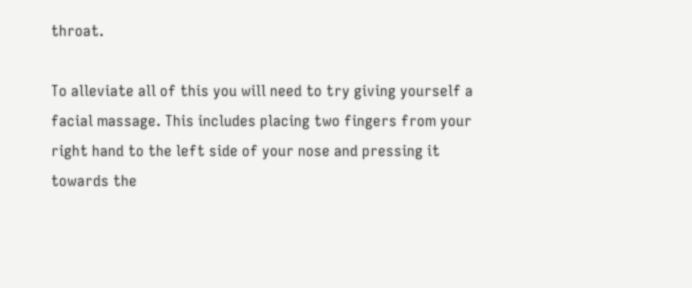throat.

To alleviate all of this you will need to try giving yourself a facial massage. This includes placing two fingers from your right hand to the left side of your nose and pressing it towards the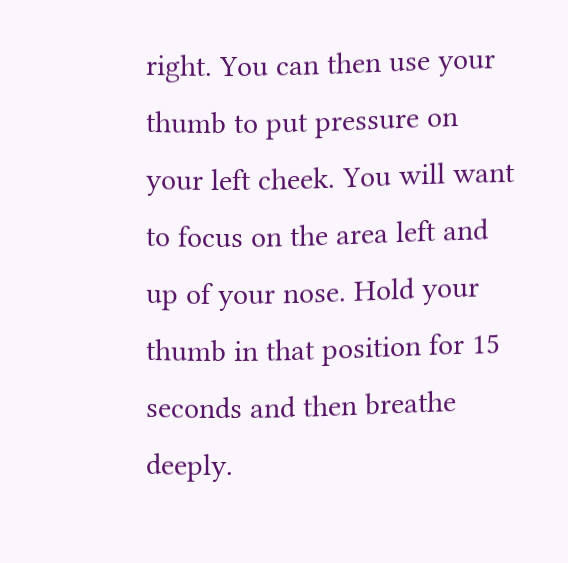right. You can then use your thumb to put pressure on your left cheek. You will want to focus on the area left and up of your nose. Hold your thumb in that position for 15 seconds and then breathe deeply.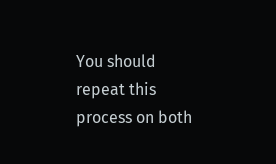You should repeat this process on both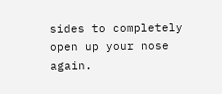sides to completely open up your nose again.